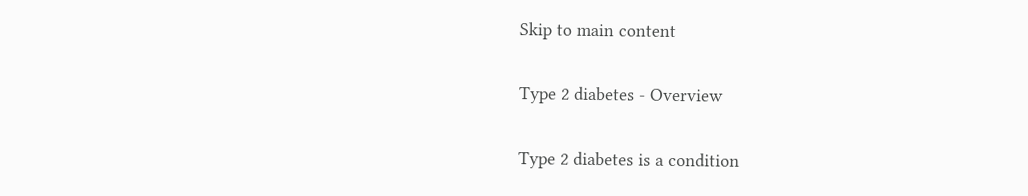Skip to main content

Type 2 diabetes - Overview

Type 2 diabetes is a condition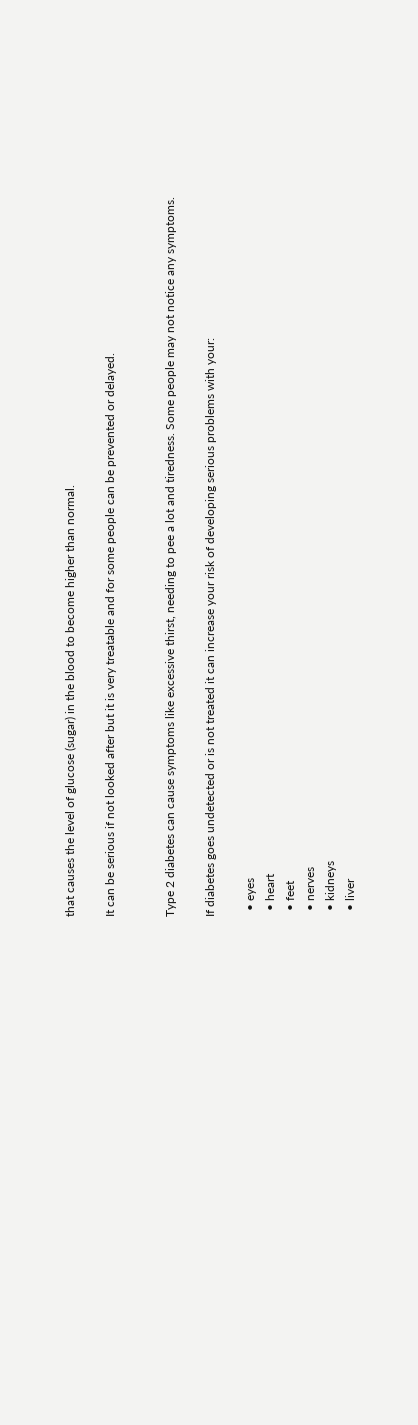that causes the level of glucose (sugar) in the blood to become higher than normal.

It can be serious if not looked after but it is very treatable and for some people can be prevented or delayed.


Type 2 diabetes can cause symptoms like excessive thirst, needing to pee a lot and tiredness. Some people may not notice any symptoms.

If diabetes goes undetected or is not treated it can increase your risk of developing serious problems with your:

  • eyes
  • heart
  • feet
  • nerves
  • kidneys
  • liver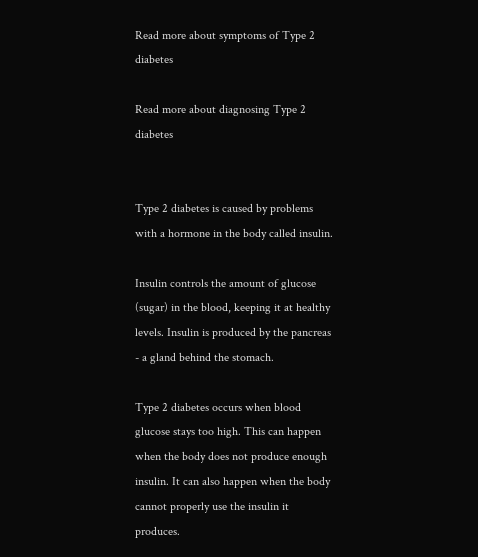Read more about symptoms of Type 2 diabetes

Read more about diagnosing Type 2 diabetes


Type 2 diabetes is caused by problems with a hormone in the body called insulin.

Insulin controls the amount of glucose (sugar) in the blood, keeping it at healthy levels. Insulin is produced by the pancreas - a gland behind the stomach.

Type 2 diabetes occurs when blood glucose stays too high. This can happen when the body does not produce enough insulin. It can also happen when the body cannot properly use the insulin it produces.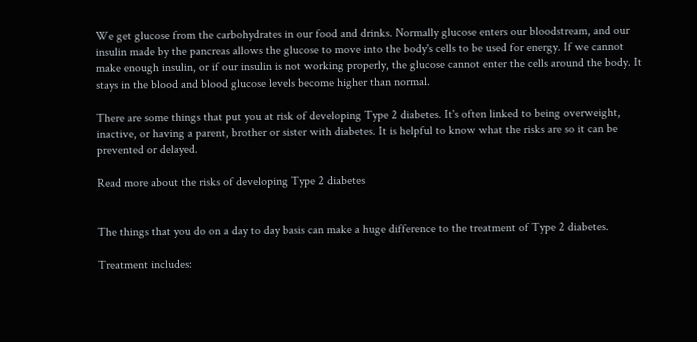We get glucose from the carbohydrates in our food and drinks. Normally glucose enters our bloodstream, and our insulin made by the pancreas allows the glucose to move into the body's cells to be used for energy. If we cannot make enough insulin, or if our insulin is not working properly, the glucose cannot enter the cells around the body. It stays in the blood and blood glucose levels become higher than normal.

There are some things that put you at risk of developing Type 2 diabetes. It's often linked to being overweight, inactive, or having a parent, brother or sister with diabetes. It is helpful to know what the risks are so it can be prevented or delayed.

Read more about the risks of developing Type 2 diabetes


The things that you do on a day to day basis can make a huge difference to the treatment of Type 2 diabetes.

Treatment includes: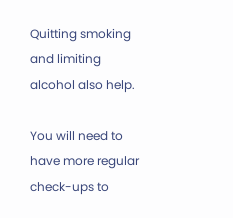Quitting smoking and limiting alcohol also help.

You will need to have more regular check-ups to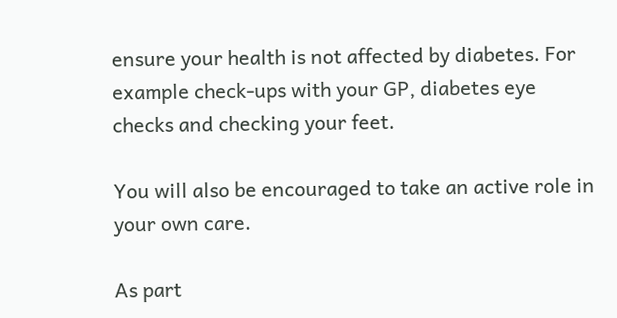ensure your health is not affected by diabetes. For example check-ups with your GP, diabetes eye checks and checking your feet.

You will also be encouraged to take an active role in your own care.

As part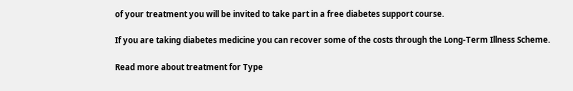of your treatment you will be invited to take part in a free diabetes support course.

If you are taking diabetes medicine you can recover some of the costs through the Long-Term Illness Scheme.

Read more about treatment for Type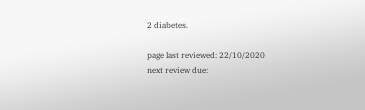2 diabetes.

page last reviewed: 22/10/2020
next review due: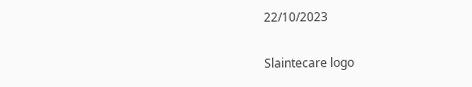22/10/2023

Slaintecare logo